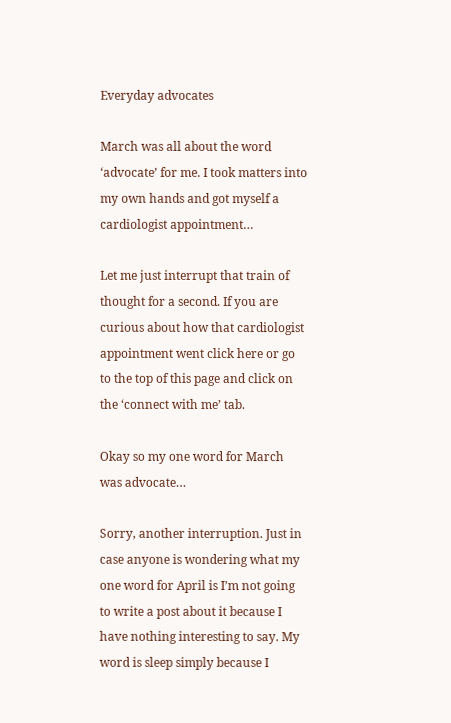Everyday advocates

March was all about the word ‘advocate’ for me. I took matters into my own hands and got myself a cardiologist appointment…

Let me just interrupt that train of thought for a second. If you are curious about how that cardiologist appointment went click here or go to the top of this page and click on the ‘connect with me’ tab.

Okay so my one word for March was advocate…

Sorry, another interruption. Just in case anyone is wondering what my one word for April is I’m not going to write a post about it because I have nothing interesting to say. My word is sleep simply because I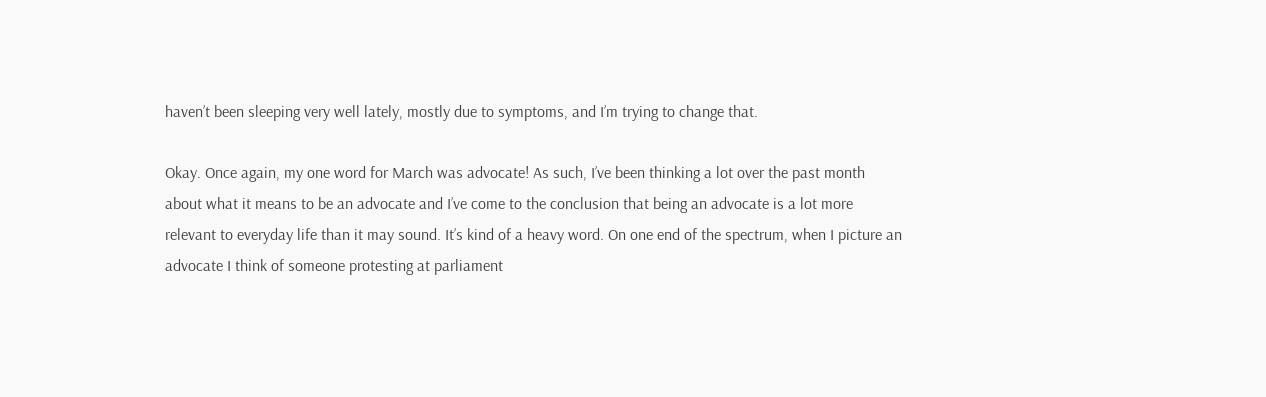haven’t been sleeping very well lately, mostly due to symptoms, and I’m trying to change that.

Okay. Once again, my one word for March was advocate! As such, I’ve been thinking a lot over the past month about what it means to be an advocate and I’ve come to the conclusion that being an advocate is a lot more relevant to everyday life than it may sound. It’s kind of a heavy word. On one end of the spectrum, when I picture an advocate I think of someone protesting at parliament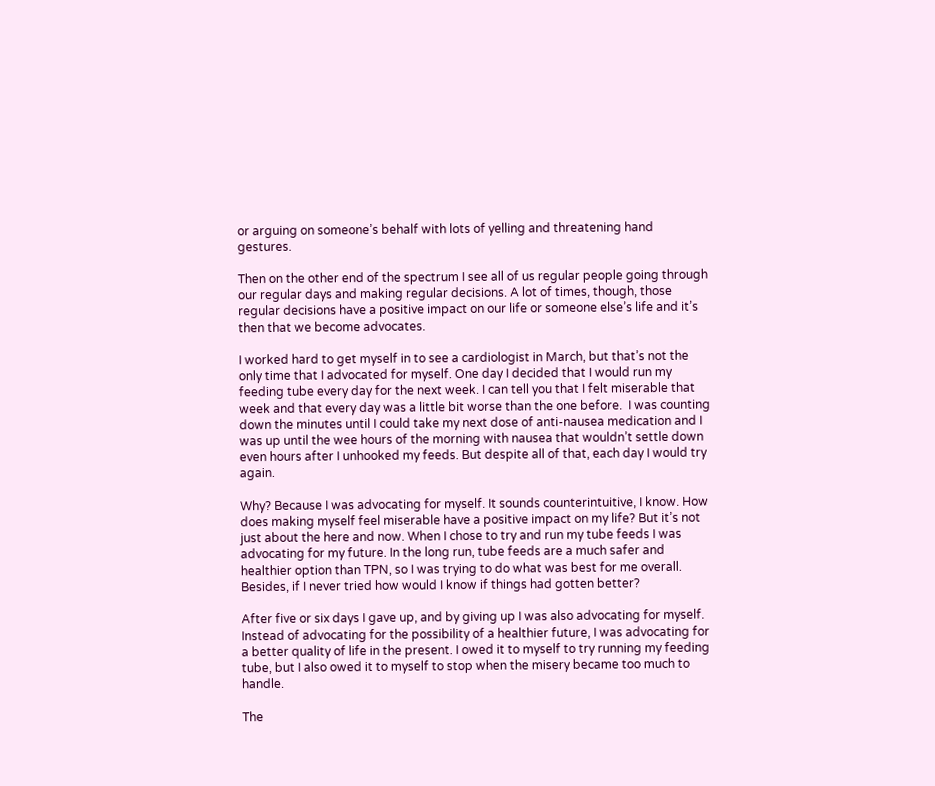or arguing on someone’s behalf with lots of yelling and threatening hand gestures.

Then on the other end of the spectrum I see all of us regular people going through our regular days and making regular decisions. A lot of times, though, those regular decisions have a positive impact on our life or someone else’s life and it’s then that we become advocates.

I worked hard to get myself in to see a cardiologist in March, but that’s not the only time that I advocated for myself. One day I decided that I would run my feeding tube every day for the next week. I can tell you that I felt miserable that week and that every day was a little bit worse than the one before.  I was counting down the minutes until I could take my next dose of anti-nausea medication and I was up until the wee hours of the morning with nausea that wouldn’t settle down even hours after I unhooked my feeds. But despite all of that, each day I would try again.

Why? Because I was advocating for myself. It sounds counterintuitive, I know. How does making myself feel miserable have a positive impact on my life? But it’s not just about the here and now. When I chose to try and run my tube feeds I was advocating for my future. In the long run, tube feeds are a much safer and healthier option than TPN, so I was trying to do what was best for me overall. Besides, if I never tried how would I know if things had gotten better?

After five or six days I gave up, and by giving up I was also advocating for myself. Instead of advocating for the possibility of a healthier future, I was advocating for a better quality of life in the present. I owed it to myself to try running my feeding tube, but I also owed it to myself to stop when the misery became too much to handle.

The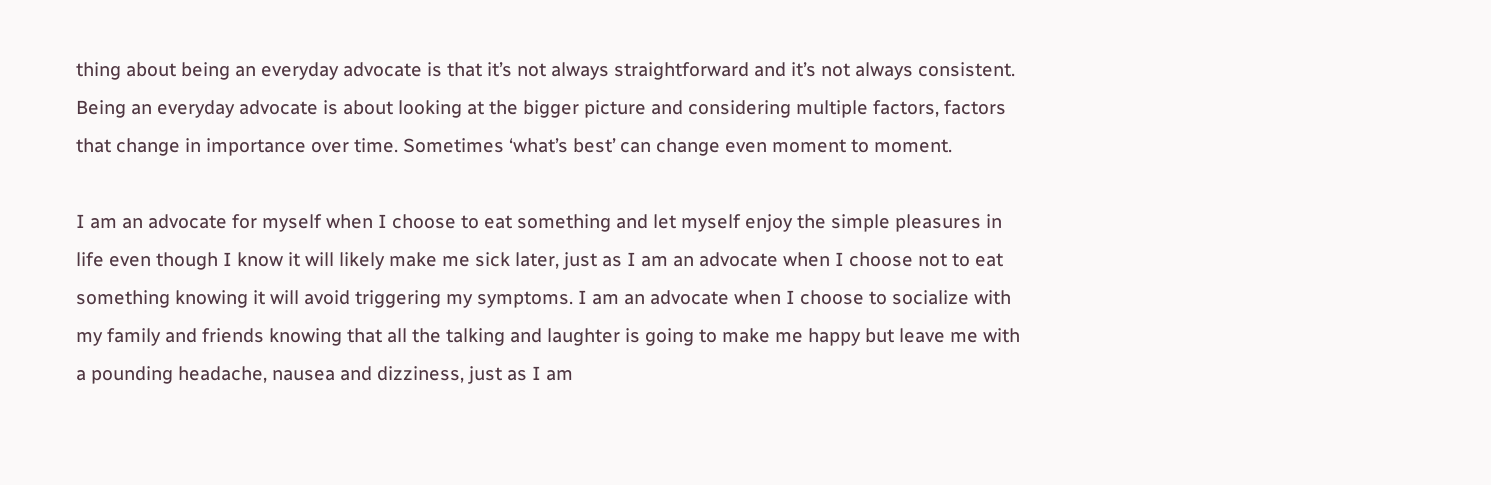thing about being an everyday advocate is that it’s not always straightforward and it’s not always consistent. Being an everyday advocate is about looking at the bigger picture and considering multiple factors, factors that change in importance over time. Sometimes ‘what’s best’ can change even moment to moment.

I am an advocate for myself when I choose to eat something and let myself enjoy the simple pleasures in life even though I know it will likely make me sick later, just as I am an advocate when I choose not to eat something knowing it will avoid triggering my symptoms. I am an advocate when I choose to socialize with my family and friends knowing that all the talking and laughter is going to make me happy but leave me with a pounding headache, nausea and dizziness, just as I am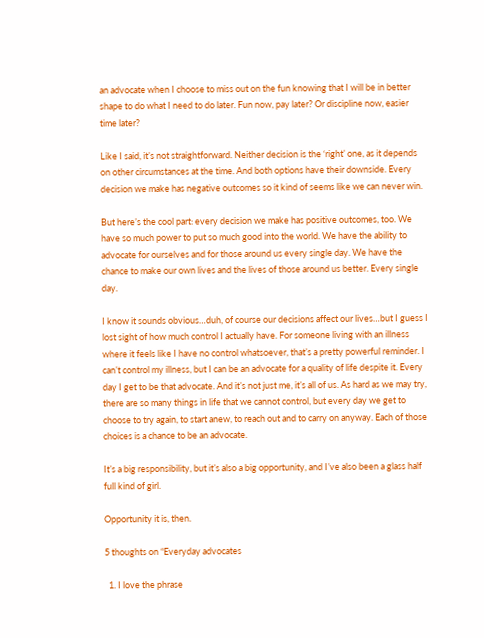an advocate when I choose to miss out on the fun knowing that I will be in better shape to do what I need to do later. Fun now, pay later? Or discipline now, easier time later?

Like I said, it’s not straightforward. Neither decision is the ‘right’ one, as it depends on other circumstances at the time. And both options have their downside. Every decision we make has negative outcomes so it kind of seems like we can never win.

But here’s the cool part: every decision we make has positive outcomes, too. We have so much power to put so much good into the world. We have the ability to advocate for ourselves and for those around us every single day. We have the chance to make our own lives and the lives of those around us better. Every single day.

I know it sounds obvious…duh, of course our decisions affect our lives…but I guess I lost sight of how much control I actually have. For someone living with an illness where it feels like I have no control whatsoever, that’s a pretty powerful reminder. I can’t control my illness, but I can be an advocate for a quality of life despite it. Every day I get to be that advocate. And it’s not just me, it’s all of us. As hard as we may try, there are so many things in life that we cannot control, but every day we get to choose to try again, to start anew, to reach out and to carry on anyway. Each of those choices is a chance to be an advocate.

It’s a big responsibility, but it’s also a big opportunity, and I’ve also been a glass half full kind of girl.

Opportunity it is, then.

5 thoughts on “Everyday advocates

  1. I love the phrase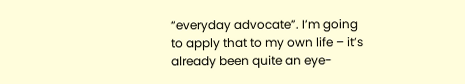“everyday advocate”. I’m going to apply that to my own life – it’s already been quite an eye-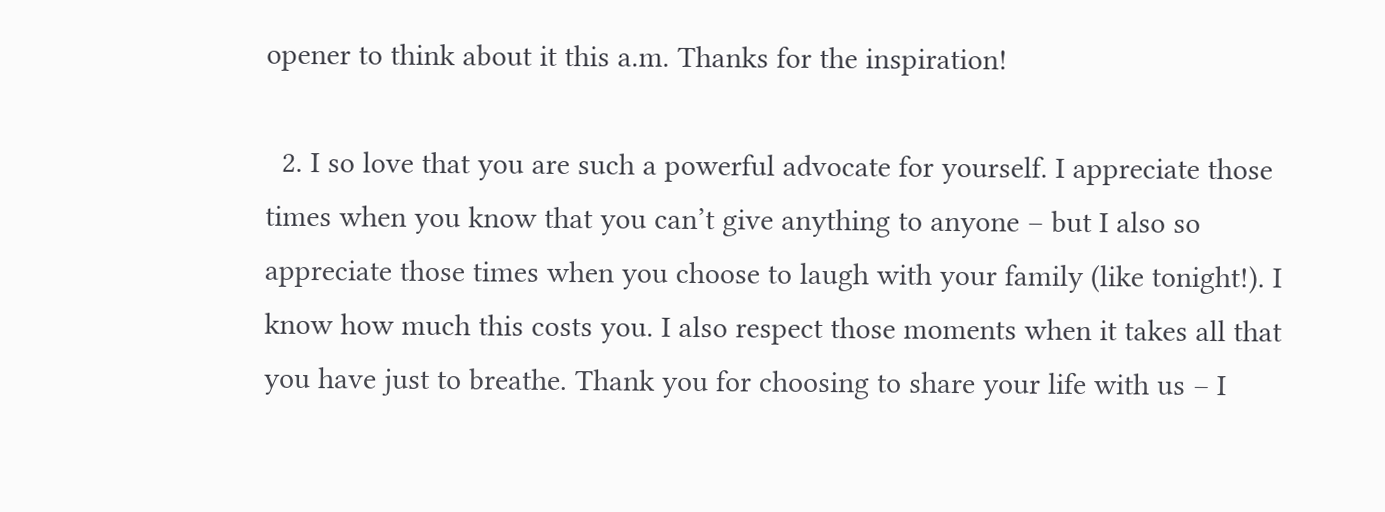opener to think about it this a.m. Thanks for the inspiration!

  2. I so love that you are such a powerful advocate for yourself. I appreciate those times when you know that you can’t give anything to anyone – but I also so appreciate those times when you choose to laugh with your family (like tonight!). I know how much this costs you. I also respect those moments when it takes all that you have just to breathe. Thank you for choosing to share your life with us – I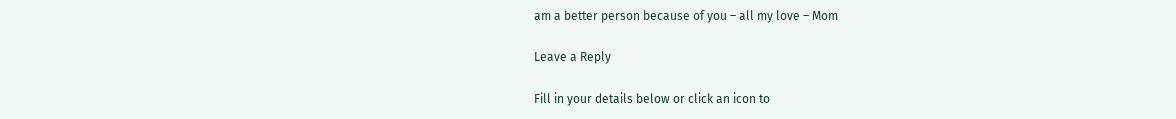am a better person because of you – all my love – Mom

Leave a Reply

Fill in your details below or click an icon to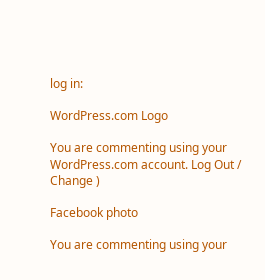log in:

WordPress.com Logo

You are commenting using your WordPress.com account. Log Out /  Change )

Facebook photo

You are commenting using your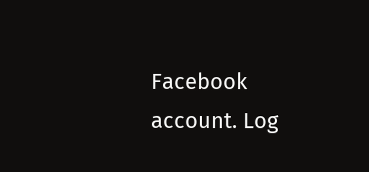Facebook account. Log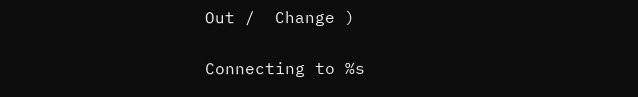Out /  Change )

Connecting to %s